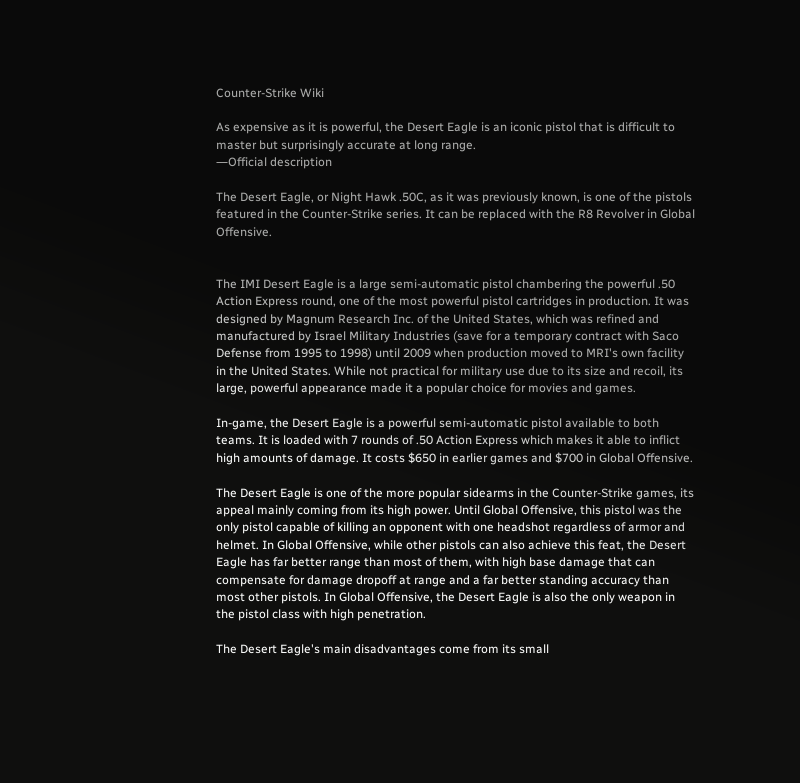Counter-Strike Wiki

As expensive as it is powerful, the Desert Eagle is an iconic pistol that is difficult to master but surprisingly accurate at long range.
―Official description

The Desert Eagle, or Night Hawk .50C, as it was previously known, is one of the pistols featured in the Counter-Strike series. It can be replaced with the R8 Revolver in Global Offensive.


The IMI Desert Eagle is a large semi-automatic pistol chambering the powerful .50 Action Express round, one of the most powerful pistol cartridges in production. It was designed by Magnum Research Inc. of the United States, which was refined and manufactured by Israel Military Industries (save for a temporary contract with Saco Defense from 1995 to 1998) until 2009 when production moved to MRI's own facility in the United States. While not practical for military use due to its size and recoil, its large, powerful appearance made it a popular choice for movies and games.

In-game, the Desert Eagle is a powerful semi-automatic pistol available to both teams. It is loaded with 7 rounds of .50 Action Express which makes it able to inflict high amounts of damage. It costs $650 in earlier games and $700 in Global Offensive.

The Desert Eagle is one of the more popular sidearms in the Counter-Strike games, its appeal mainly coming from its high power. Until Global Offensive, this pistol was the only pistol capable of killing an opponent with one headshot regardless of armor and helmet. In Global Offensive, while other pistols can also achieve this feat, the Desert Eagle has far better range than most of them, with high base damage that can compensate for damage dropoff at range and a far better standing accuracy than most other pistols. In Global Offensive, the Desert Eagle is also the only weapon in the pistol class with high penetration.

The Desert Eagle's main disadvantages come from its small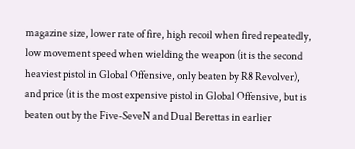magazine size, lower rate of fire, high recoil when fired repeatedly, low movement speed when wielding the weapon (it is the second heaviest pistol in Global Offensive, only beaten by R8 Revolver), and price (it is the most expensive pistol in Global Offensive, but is beaten out by the Five-SeveN and Dual Berettas in earlier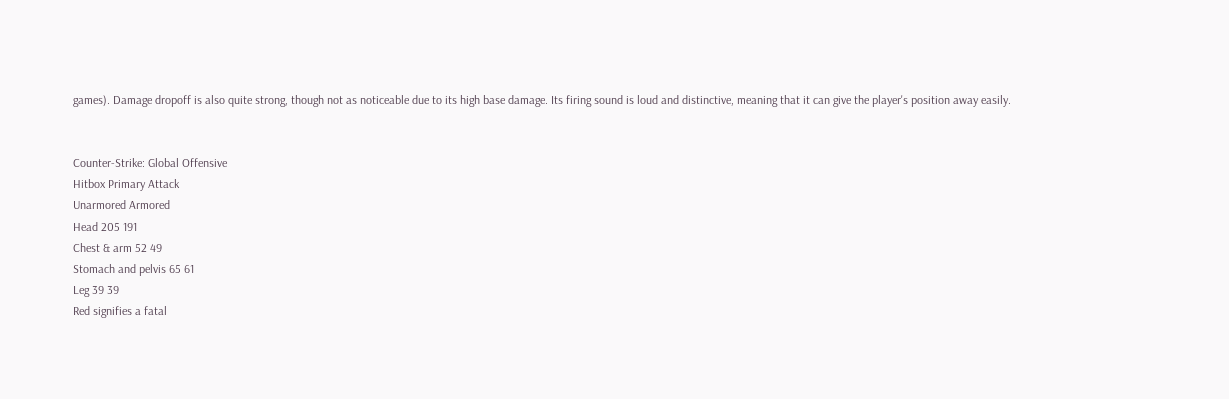games). Damage dropoff is also quite strong, though not as noticeable due to its high base damage. Its firing sound is loud and distinctive, meaning that it can give the player's position away easily.


Counter-Strike: Global Offensive
Hitbox Primary Attack
Unarmored Armored
Head 205 191
Chest & arm 52 49
Stomach and pelvis 65 61
Leg 39 39
Red signifies a fatal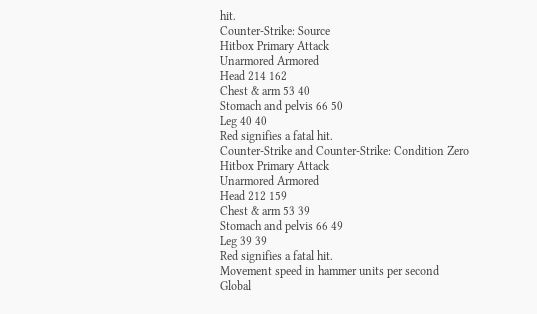hit.
Counter-Strike: Source
Hitbox Primary Attack
Unarmored Armored
Head 214 162
Chest & arm 53 40
Stomach and pelvis 66 50
Leg 40 40
Red signifies a fatal hit.
Counter-Strike and Counter-Strike: Condition Zero
Hitbox Primary Attack
Unarmored Armored
Head 212 159
Chest & arm 53 39
Stomach and pelvis 66 49
Leg 39 39
Red signifies a fatal hit.
Movement speed in hammer units per second
Global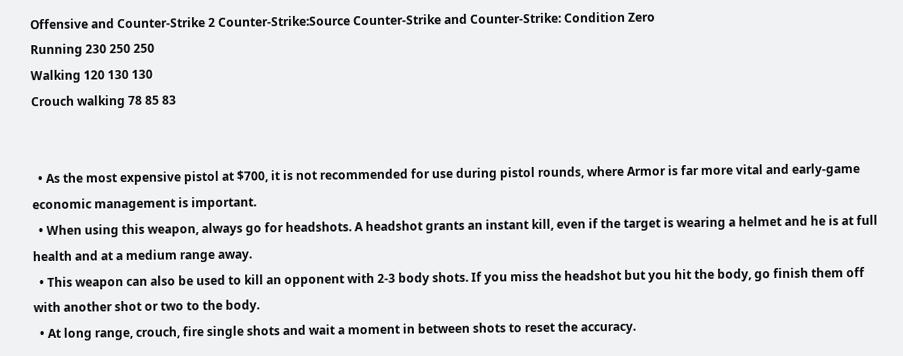Offensive and Counter-Strike 2 Counter-Strike:Source Counter-Strike and Counter-Strike: Condition Zero
Running 230 250 250
Walking 120 130 130
Crouch walking 78 85 83


  • As the most expensive pistol at $700, it is not recommended for use during pistol rounds, where Armor is far more vital and early-game economic management is important.
  • When using this weapon, always go for headshots. A headshot grants an instant kill, even if the target is wearing a helmet and he is at full health and at a medium range away.
  • This weapon can also be used to kill an opponent with 2-3 body shots. If you miss the headshot but you hit the body, go finish them off with another shot or two to the body.
  • At long range, crouch, fire single shots and wait a moment in between shots to reset the accuracy.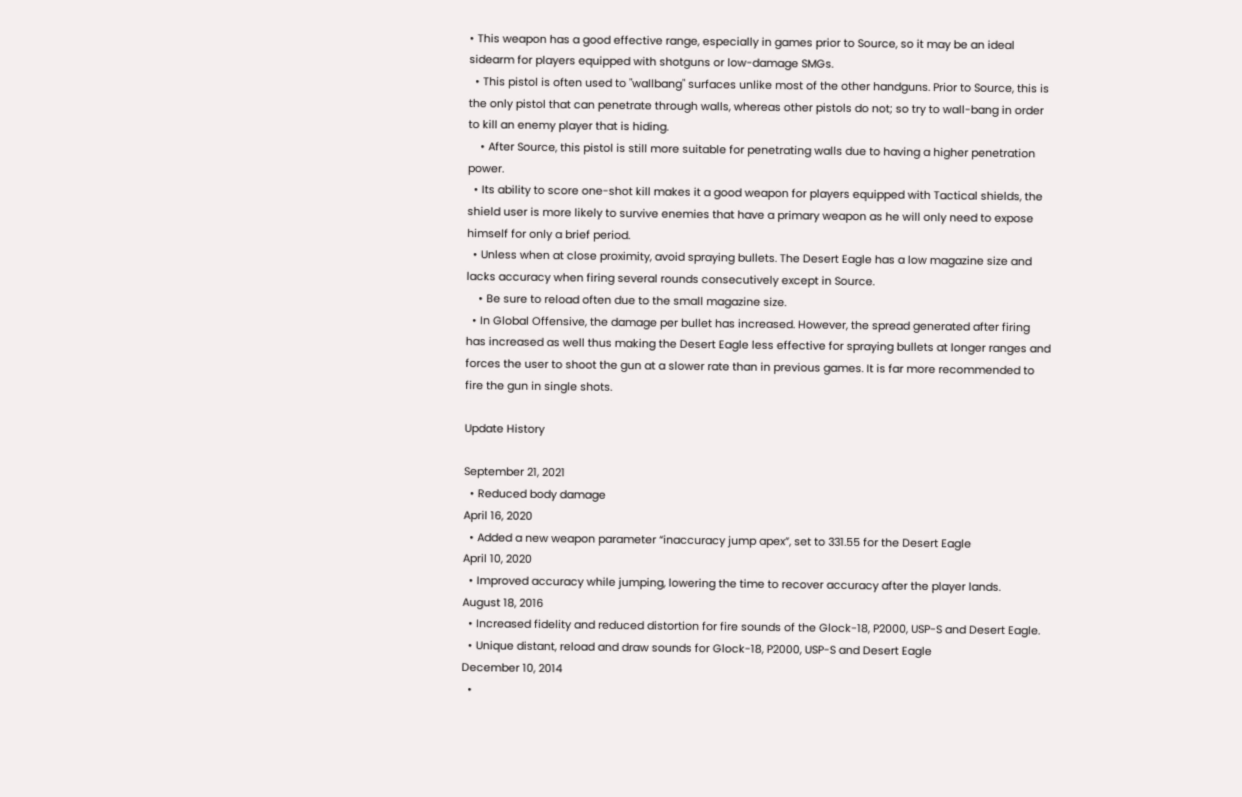• This weapon has a good effective range, especially in games prior to Source, so it may be an ideal sidearm for players equipped with shotguns or low-damage SMGs.
  • This pistol is often used to "wallbang" surfaces unlike most of the other handguns. Prior to Source, this is the only pistol that can penetrate through walls, whereas other pistols do not; so try to wall-bang in order to kill an enemy player that is hiding.
    • After Source, this pistol is still more suitable for penetrating walls due to having a higher penetration power.
  • Its ability to score one-shot kill makes it a good weapon for players equipped with Tactical shields, the shield user is more likely to survive enemies that have a primary weapon as he will only need to expose himself for only a brief period.
  • Unless when at close proximity, avoid spraying bullets. The Desert Eagle has a low magazine size and lacks accuracy when firing several rounds consecutively except in Source.
    • Be sure to reload often due to the small magazine size.
  • In Global Offensive, the damage per bullet has increased. However, the spread generated after firing has increased as well thus making the Desert Eagle less effective for spraying bullets at longer ranges and forces the user to shoot the gun at a slower rate than in previous games. It is far more recommended to fire the gun in single shots.

Update History

September 21, 2021
  • Reduced body damage
April 16, 2020
  • Added a new weapon parameter “inaccuracy jump apex”, set to 331.55 for the Desert Eagle
April 10, 2020
  • Improved accuracy while jumping, lowering the time to recover accuracy after the player lands.
August 18, 2016
  • Increased fidelity and reduced distortion for fire sounds of the Glock-18, P2000, USP-S and Desert Eagle.
  • Unique distant, reload and draw sounds for Glock-18, P2000, USP-S and Desert Eagle
December 10, 2014
  •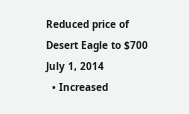Reduced price of Desert Eagle to $700
July 1, 2014
  • Increased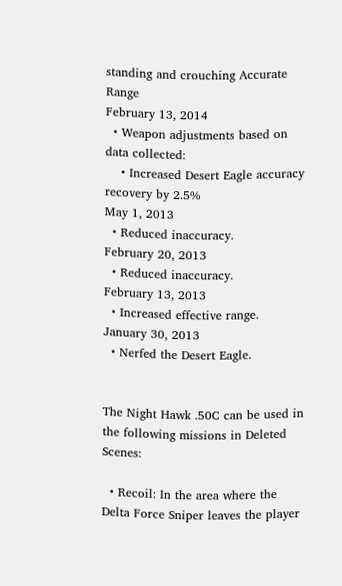standing and crouching Accurate Range
February 13, 2014
  • Weapon adjustments based on data collected:
    • Increased Desert Eagle accuracy recovery by 2.5%
May 1, 2013
  • Reduced inaccuracy.
February 20, 2013
  • Reduced inaccuracy.
February 13, 2013
  • Increased effective range.
January 30, 2013
  • Nerfed the Desert Eagle.


The Night Hawk .50C can be used in the following missions in Deleted Scenes:

  • Recoil: In the area where the Delta Force Sniper leaves the player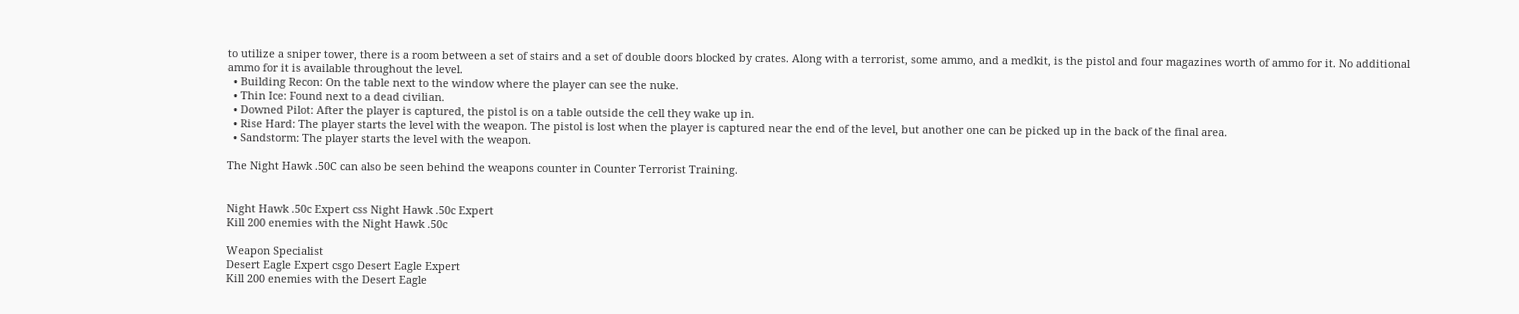to utilize a sniper tower, there is a room between a set of stairs and a set of double doors blocked by crates. Along with a terrorist, some ammo, and a medkit, is the pistol and four magazines worth of ammo for it. No additional ammo for it is available throughout the level.
  • Building Recon: On the table next to the window where the player can see the nuke.
  • Thin Ice: Found next to a dead civilian.
  • Downed Pilot: After the player is captured, the pistol is on a table outside the cell they wake up in.
  • Rise Hard: The player starts the level with the weapon. The pistol is lost when the player is captured near the end of the level, but another one can be picked up in the back of the final area.
  • Sandstorm: The player starts the level with the weapon.

The Night Hawk .50C can also be seen behind the weapons counter in Counter Terrorist Training.


Night Hawk .50c Expert css Night Hawk .50c Expert
Kill 200 enemies with the Night Hawk .50c

Weapon Specialist
Desert Eagle Expert csgo Desert Eagle Expert
Kill 200 enemies with the Desert Eagle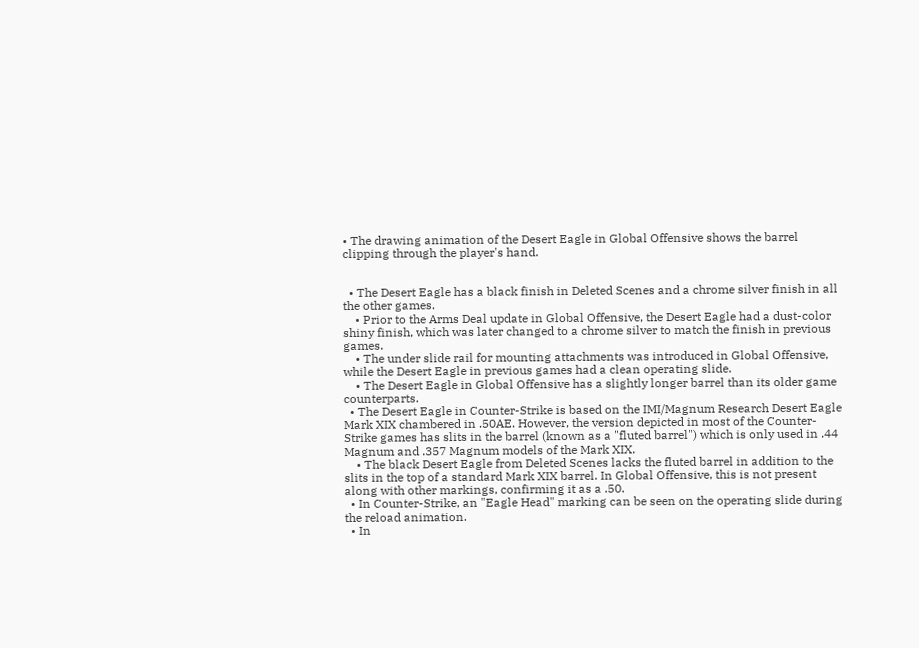• The drawing animation of the Desert Eagle in Global Offensive shows the barrel clipping through the player's hand.


  • The Desert Eagle has a black finish in Deleted Scenes and a chrome silver finish in all the other games.
    • Prior to the Arms Deal update in Global Offensive, the Desert Eagle had a dust-color shiny finish, which was later changed to a chrome silver to match the finish in previous games.
    • The under slide rail for mounting attachments was introduced in Global Offensive, while the Desert Eagle in previous games had a clean operating slide.
    • The Desert Eagle in Global Offensive has a slightly longer barrel than its older game counterparts.
  • The Desert Eagle in Counter-Strike is based on the IMI/Magnum Research Desert Eagle Mark XIX chambered in .50AE. However, the version depicted in most of the Counter-Strike games has slits in the barrel (known as a "fluted barrel") which is only used in .44 Magnum and .357 Magnum models of the Mark XIX.
    • The black Desert Eagle from Deleted Scenes lacks the fluted barrel in addition to the slits in the top of a standard Mark XIX barrel. In Global Offensive, this is not present along with other markings, confirming it as a .50.
  • In Counter-Strike, an "Eagle Head" marking can be seen on the operating slide during the reload animation.
  • In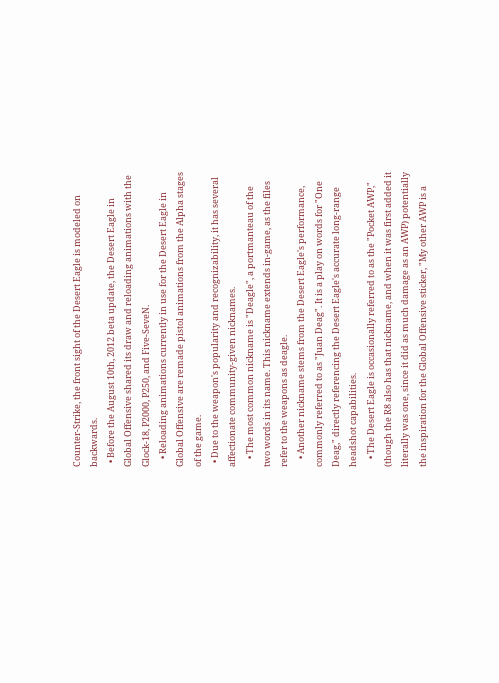Counter-Strike, the front sight of the Desert Eagle is modeled on backwards.
  • Before the August 10th, 2012 beta update, the Desert Eagle in Global Offensive shared its draw and reloading animations with the Glock-18, P2000, P250, and Five-SeveN.
    • Reloading animations currently in use for the Desert Eagle in Global Offensive are remade pistol animations from the Alpha stages of the game.
  • Due to the weapon's popularity and recognizability, it has several affectionate community-given nicknames.
    • The most common nickname is "Deagle", a portmanteau of the two words in its name. This nickname extends in-game, as the files refer to the weapons as deagle.
    • Another nickname stems from the Desert Eagle's performance, commonly referred to as "Juan Deag". It is a play on words for "One Deag," directly referencing the Desert Eagle's accurate long-range headshot capabilities.
    • The Desert Eagle is occasionally referred to as the "Pocket AWP," (though the R8 also has that nickname, and when it was first added it literally was one, since it did as much damage as an AWP) potentially the inspiration for the Global Offensive sticker, "My other AWP is a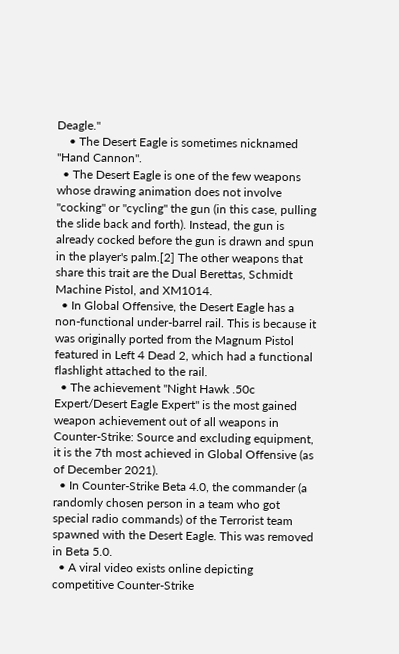Deagle."
    • The Desert Eagle is sometimes nicknamed "Hand Cannon".
  • The Desert Eagle is one of the few weapons whose drawing animation does not involve "cocking" or "cycling" the gun (in this case, pulling the slide back and forth). Instead, the gun is already cocked before the gun is drawn and spun in the player's palm.[2] The other weapons that share this trait are the Dual Berettas, Schmidt Machine Pistol, and XM1014.
  • In Global Offensive, the Desert Eagle has a non-functional under-barrel rail. This is because it was originally ported from the Magnum Pistol featured in Left 4 Dead 2, which had a functional flashlight attached to the rail.
  • The achievement "Night Hawk .50c Expert/Desert Eagle Expert" is the most gained weapon achievement out of all weapons in Counter-Strike: Source and excluding equipment, it is the 7th most achieved in Global Offensive (as of December 2021).
  • In Counter-Strike Beta 4.0, the commander (a randomly chosen person in a team who got special radio commands) of the Terrorist team spawned with the Desert Eagle. This was removed in Beta 5.0.
  • A viral video exists online depicting competitive Counter-Strike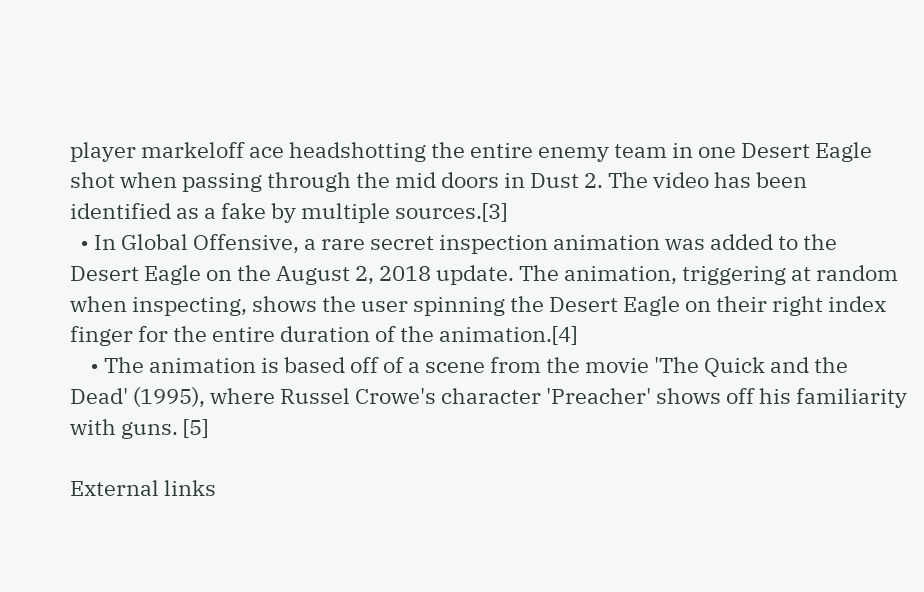player markeloff ace headshotting the entire enemy team in one Desert Eagle shot when passing through the mid doors in Dust 2. The video has been identified as a fake by multiple sources.[3]
  • In Global Offensive, a rare secret inspection animation was added to the Desert Eagle on the August 2, 2018 update. The animation, triggering at random when inspecting, shows the user spinning the Desert Eagle on their right index finger for the entire duration of the animation.[4]
    • The animation is based off of a scene from the movie 'The Quick and the Dead' (1995), where Russel Crowe's character 'Preacher' shows off his familiarity with guns. [5]

External links